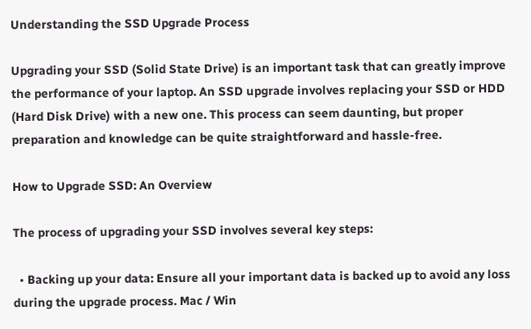Understanding the SSD Upgrade Process

Upgrading your SSD (Solid State Drive) is an important task that can greatly improve the performance of your laptop. An SSD upgrade involves replacing your SSD or HDD (Hard Disk Drive) with a new one. This process can seem daunting, but proper preparation and knowledge can be quite straightforward and hassle-free.

How to Upgrade SSD: An Overview

The process of upgrading your SSD involves several key steps:

  • Backing up your data: Ensure all your important data is backed up to avoid any loss during the upgrade process. Mac / Win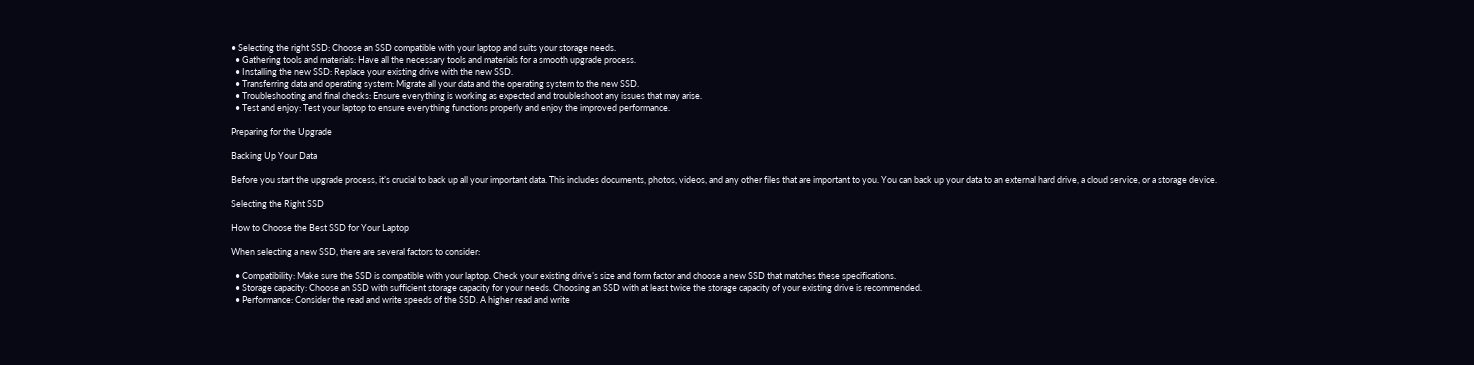• Selecting the right SSD: Choose an SSD compatible with your laptop and suits your storage needs.
  • Gathering tools and materials: Have all the necessary tools and materials for a smooth upgrade process.
  • Installing the new SSD: Replace your existing drive with the new SSD.
  • Transferring data and operating system: Migrate all your data and the operating system to the new SSD.
  • Troubleshooting and final checks: Ensure everything is working as expected and troubleshoot any issues that may arise.
  • Test and enjoy: Test your laptop to ensure everything functions properly and enjoy the improved performance.

Preparing for the Upgrade

Backing Up Your Data

Before you start the upgrade process, it’s crucial to back up all your important data. This includes documents, photos, videos, and any other files that are important to you. You can back up your data to an external hard drive, a cloud service, or a storage device.

Selecting the Right SSD

How to Choose the Best SSD for Your Laptop

When selecting a new SSD, there are several factors to consider:

  • Compatibility: Make sure the SSD is compatible with your laptop. Check your existing drive’s size and form factor and choose a new SSD that matches these specifications.
  • Storage capacity: Choose an SSD with sufficient storage capacity for your needs. Choosing an SSD with at least twice the storage capacity of your existing drive is recommended.
  • Performance: Consider the read and write speeds of the SSD. A higher read and write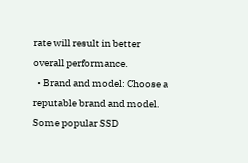rate will result in better overall performance.
  • Brand and model: Choose a reputable brand and model. Some popular SSD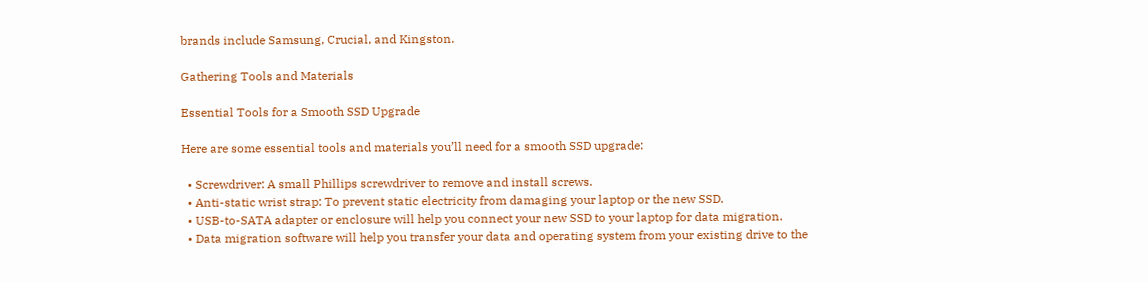brands include Samsung, Crucial, and Kingston.

Gathering Tools and Materials

Essential Tools for a Smooth SSD Upgrade

Here are some essential tools and materials you’ll need for a smooth SSD upgrade:

  • Screwdriver: A small Phillips screwdriver to remove and install screws.
  • Anti-static wrist strap: To prevent static electricity from damaging your laptop or the new SSD.
  • USB-to-SATA adapter or enclosure will help you connect your new SSD to your laptop for data migration.
  • Data migration software will help you transfer your data and operating system from your existing drive to the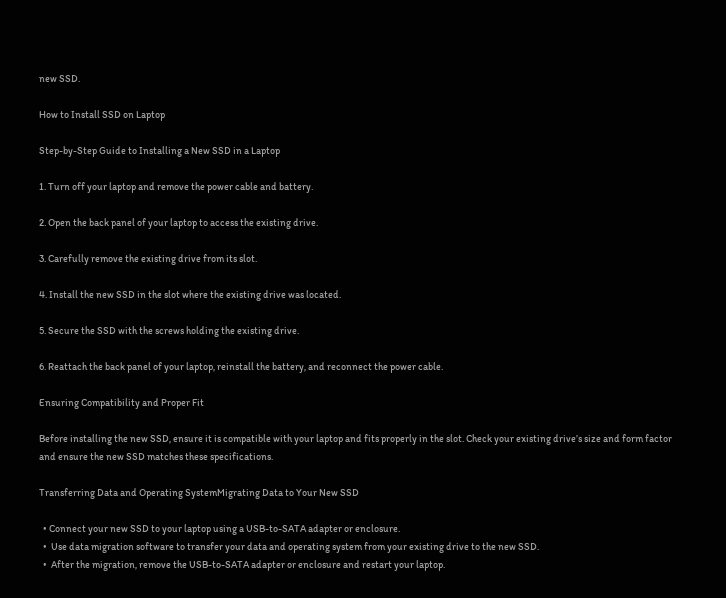new SSD.

How to Install SSD on Laptop

Step-by-Step Guide to Installing a New SSD in a Laptop

1. Turn off your laptop and remove the power cable and battery.

2. Open the back panel of your laptop to access the existing drive.

3. Carefully remove the existing drive from its slot.

4. Install the new SSD in the slot where the existing drive was located.

5. Secure the SSD with the screws holding the existing drive.

6. Reattach the back panel of your laptop, reinstall the battery, and reconnect the power cable.

Ensuring Compatibility and Proper Fit

Before installing the new SSD, ensure it is compatible with your laptop and fits properly in the slot. Check your existing drive’s size and form factor and ensure the new SSD matches these specifications.

Transferring Data and Operating SystemMigrating Data to Your New SSD

  • Connect your new SSD to your laptop using a USB-to-SATA adapter or enclosure.
  •  Use data migration software to transfer your data and operating system from your existing drive to the new SSD.
  •  After the migration, remove the USB-to-SATA adapter or enclosure and restart your laptop.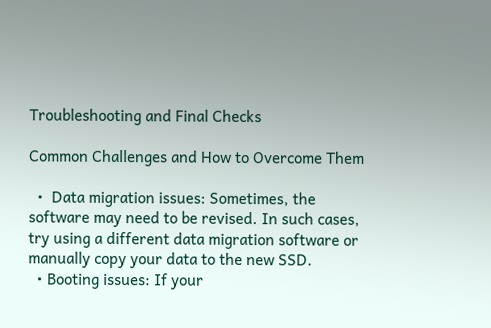Troubleshooting and Final Checks

Common Challenges and How to Overcome Them

  •  Data migration issues: Sometimes, the software may need to be revised. In such cases, try using a different data migration software or manually copy your data to the new SSD.
  • Booting issues: If your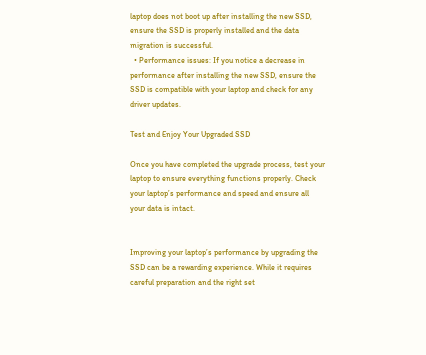laptop does not boot up after installing the new SSD, ensure the SSD is properly installed and the data migration is successful.
  • Performance issues: If you notice a decrease in performance after installing the new SSD, ensure the SSD is compatible with your laptop and check for any driver updates.

Test and Enjoy Your Upgraded SSD

Once you have completed the upgrade process, test your laptop to ensure everything functions properly. Check your laptop’s performance and speed and ensure all your data is intact.


Improving your laptop’s performance by upgrading the SSD can be a rewarding experience. While it requires careful preparation and the right set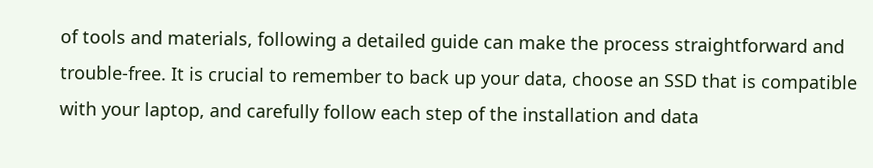of tools and materials, following a detailed guide can make the process straightforward and trouble-free. It is crucial to remember to back up your data, choose an SSD that is compatible with your laptop, and carefully follow each step of the installation and data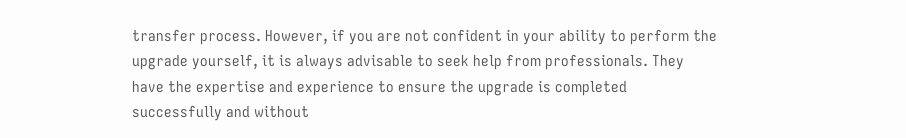transfer process. However, if you are not confident in your ability to perform the upgrade yourself, it is always advisable to seek help from professionals. They have the expertise and experience to ensure the upgrade is completed successfully and without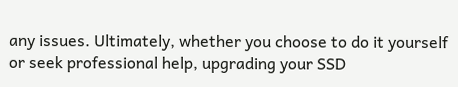any issues. Ultimately, whether you choose to do it yourself or seek professional help, upgrading your SSD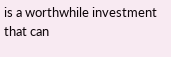is a worthwhile investment that can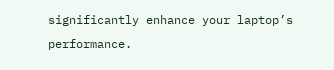significantly enhance your laptop’s performance.